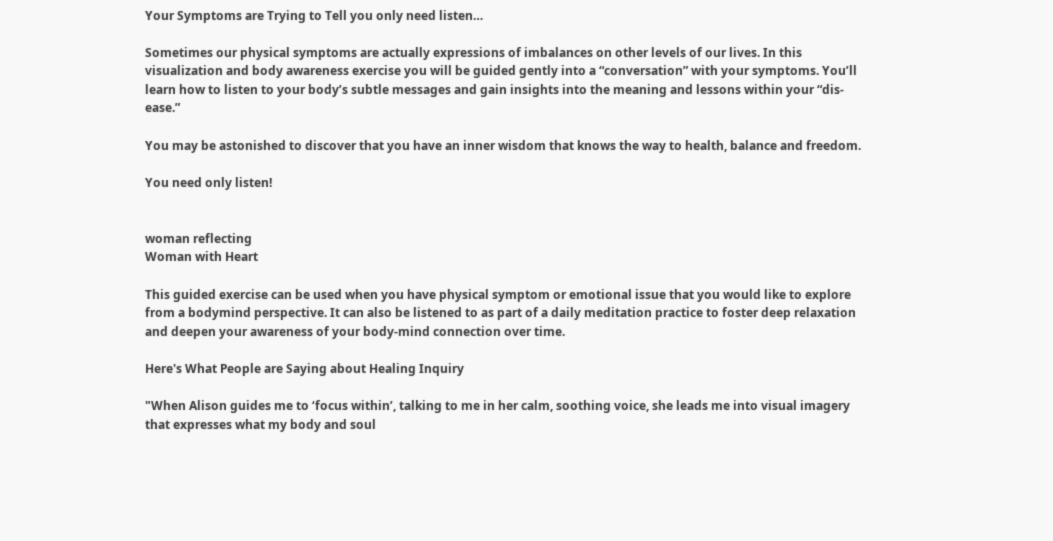Your Symptoms are Trying to Tell you only need listen…

Sometimes our physical symptoms are actually expressions of imbalances on other levels of our lives. In this visualization and body awareness exercise you will be guided gently into a “conversation” with your symptoms. You’ll learn how to listen to your body’s subtle messages and gain insights into the meaning and lessons within your “dis-ease.”

You may be astonished to discover that you have an inner wisdom that knows the way to health, balance and freedom.

You need only listen!


woman reflecting
Woman with Heart

This guided exercise can be used when you have physical symptom or emotional issue that you would like to explore from a bodymind perspective. It can also be listened to as part of a daily meditation practice to foster deep relaxation and deepen your awareness of your body-mind connection over time.

Here's What People are Saying about Healing Inquiry

"When Alison guides me to ‘focus within’, talking to me in her calm, soothing voice, she leads me into visual imagery that expresses what my body and soul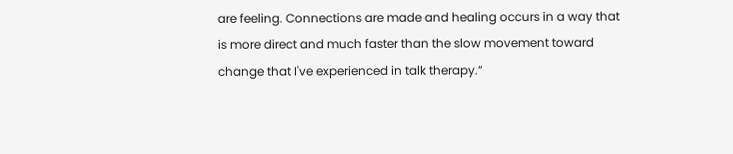are feeling. Connections are made and healing occurs in a way that is more direct and much faster than the slow movement toward change that I've experienced in talk therapy.”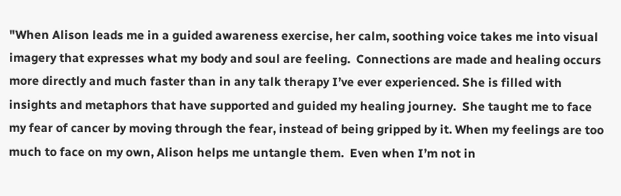"When Alison leads me in a guided awareness exercise, her calm, soothing voice takes me into visual imagery that expresses what my body and soul are feeling.  Connections are made and healing occurs more directly and much faster than in any talk therapy I’ve ever experienced. She is filled with insights and metaphors that have supported and guided my healing journey.  She taught me to face my fear of cancer by moving through the fear, instead of being gripped by it. When my feelings are too much to face on my own, Alison helps me untangle them.  Even when I’m not in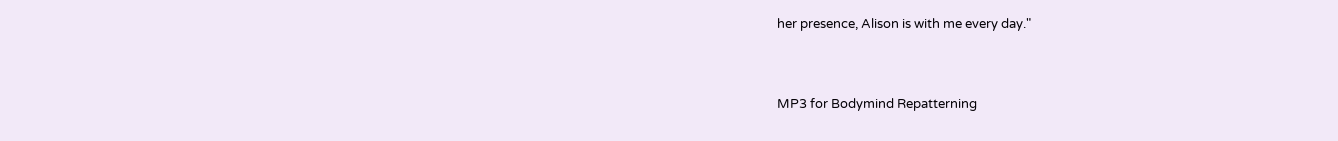her presence, Alison is with me every day."


MP3 for Bodymind Repatterning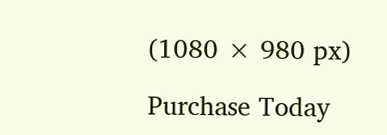(1080 × 980 px)

Purchase Today